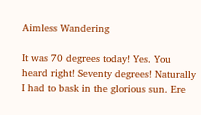Aimless Wandering

It was 70 degrees today! Yes. You heard right! Seventy degrees! Naturally I had to bask in the glorious sun. Ere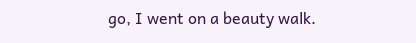go, I went on a beauty walk.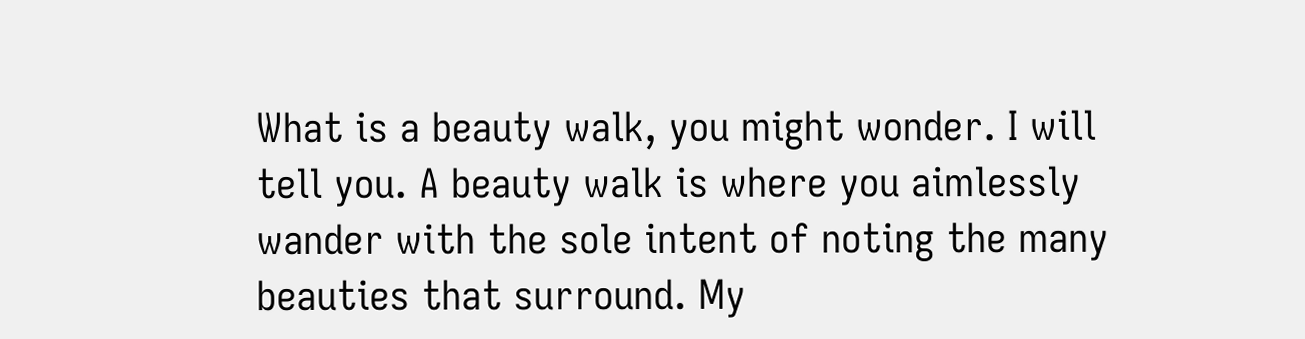What is a beauty walk, you might wonder. I will tell you. A beauty walk is where you aimlessly wander with the sole intent of noting the many beauties that surround. My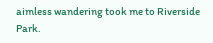aimless wandering took me to Riverside Park.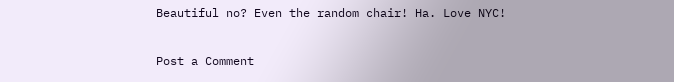Beautiful no? Even the random chair! Ha. Love NYC!

Post a Comment